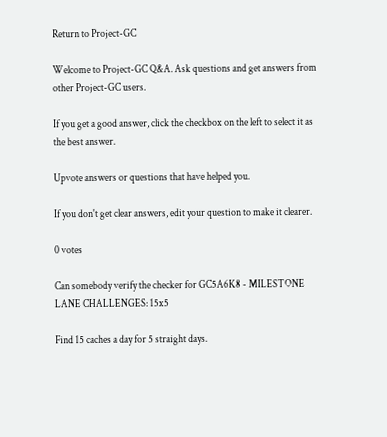Return to Project-GC

Welcome to Project-GC Q&A. Ask questions and get answers from other Project-GC users.

If you get a good answer, click the checkbox on the left to select it as the best answer.

Upvote answers or questions that have helped you.

If you don't get clear answers, edit your question to make it clearer.

0 votes

Can somebody verify the checker for GC5A6K8 - MILESTONE LANE CHALLENGES: 15x5

Find 15 caches a day for 5 straight days.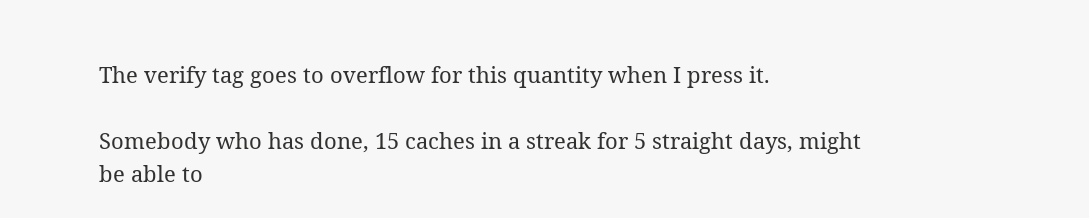The verify tag goes to overflow for this quantity when I press it.

Somebody who has done, 15 caches in a streak for 5 straight days, might be able to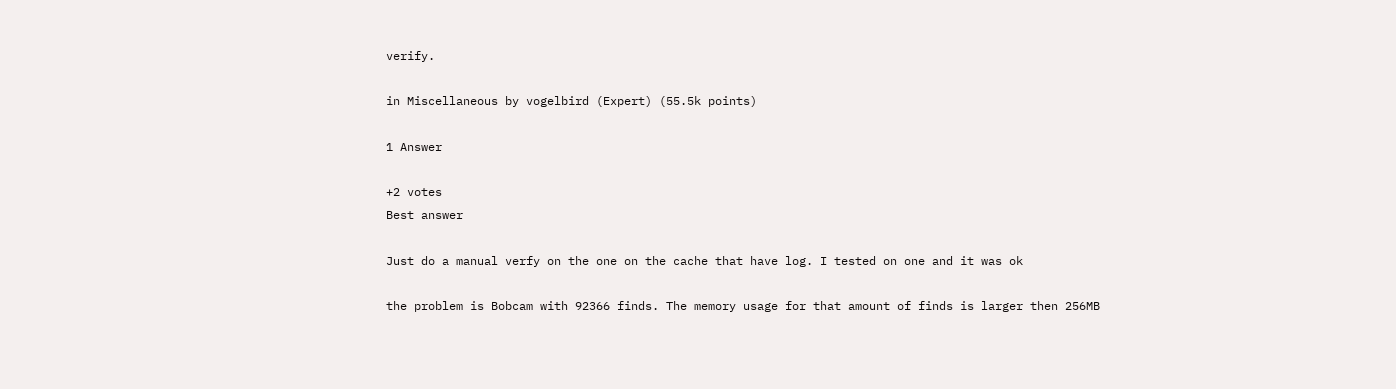verify.

in Miscellaneous by vogelbird (Expert) (55.5k points)

1 Answer

+2 votes
Best answer

Just do a manual verfy on the one on the cache that have log. I tested on one and it was ok

the problem is Bobcam with 92366 finds. The memory usage for that amount of finds is larger then 256MB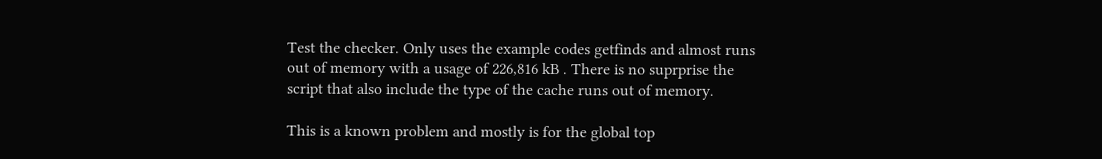Test the checker. Only uses the example codes getfinds and almost runs out of memory with a usage of 226,816 kB . There is no suprprise the script that also include the type of the cache runs out of memory.

This is a known problem and mostly is for the global top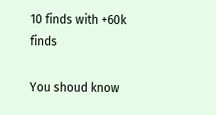10 finds with +60k finds

You shoud know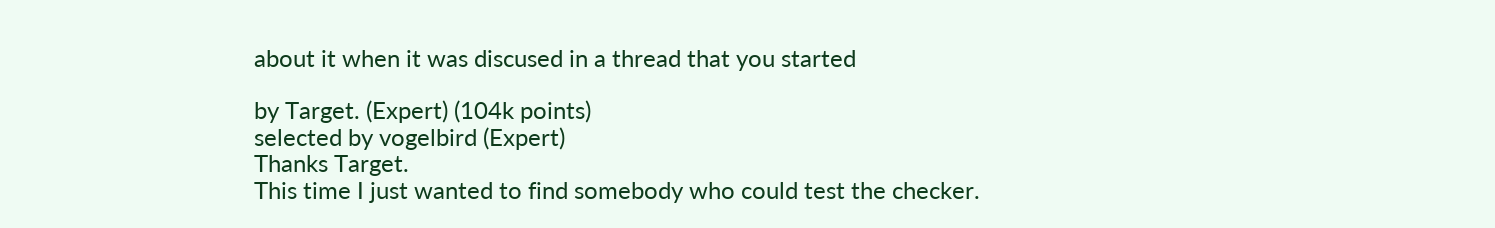about it when it was discused in a thread that you started

by Target. (Expert) (104k points)
selected by vogelbird (Expert)
Thanks Target.
This time I just wanted to find somebody who could test the checker.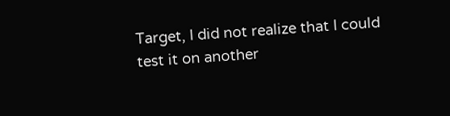Target, I did not realize that I could test it on another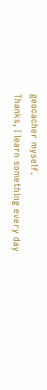geocacher myself.
Thanks, I learn something every day